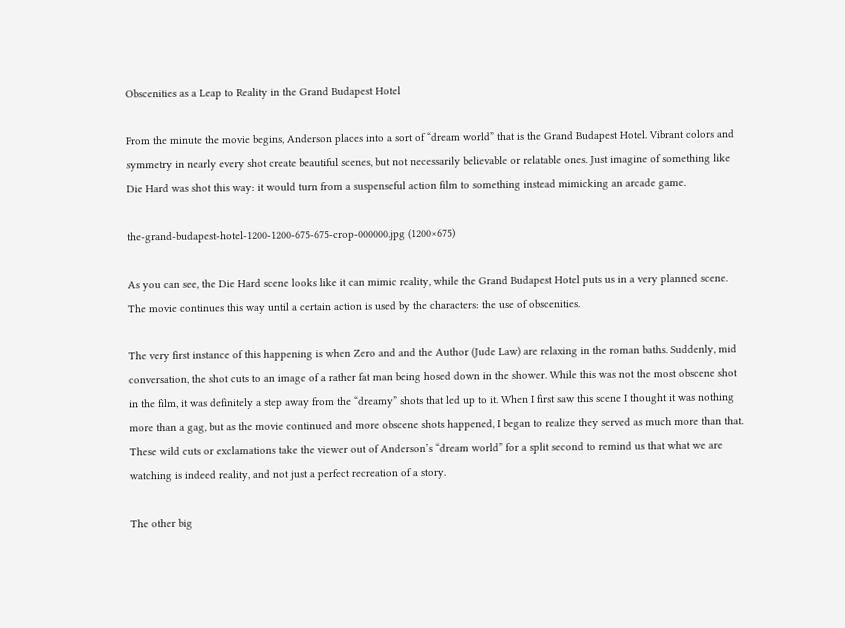Obscenities as a Leap to Reality in the Grand Budapest Hotel

From the minute the movie begins, Anderson places into a sort of “dream world” that is the Grand Budapest Hotel. Vibrant colors and symmetry in nearly every shot create beautiful scenes, but not necessarily believable or relatable ones. Just imagine of something like Die Hard was shot this way: it would turn from a suspenseful action film to something instead mimicking an arcade game.

the-grand-budapest-hotel-1200-1200-675-675-crop-000000.jpg (1200×675)

As you can see, the Die Hard scene looks like it can mimic reality, while the Grand Budapest Hotel puts us in a very planned scene. The movie continues this way until a certain action is used by the characters: the use of obscenities.

The very first instance of this happening is when Zero and and the Author (Jude Law) are relaxing in the roman baths. Suddenly, mid conversation, the shot cuts to an image of a rather fat man being hosed down in the shower. While this was not the most obscene shot in the film, it was definitely a step away from the “dreamy” shots that led up to it. When I first saw this scene I thought it was nothing more than a gag, but as the movie continued and more obscene shots happened, I began to realize they served as much more than that. These wild cuts or exclamations take the viewer out of Anderson’s “dream world” for a split second to remind us that what we are watching is indeed reality, and not just a perfect recreation of a story.

The other big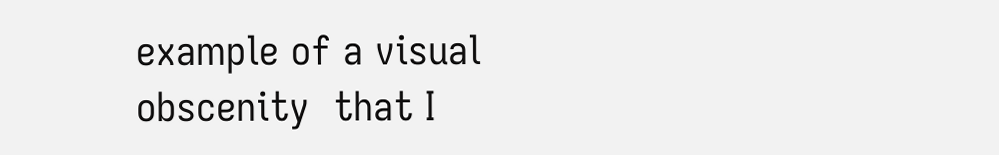example of a visual obscenity  that I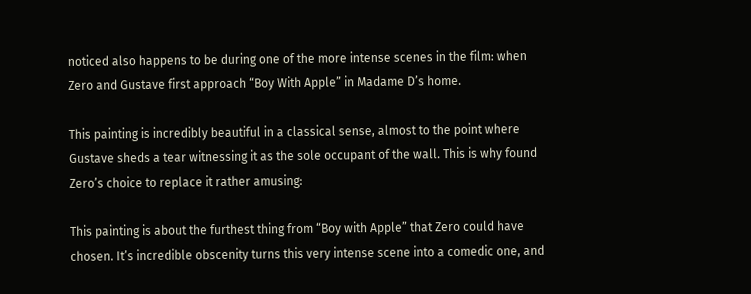noticed also happens to be during one of the more intense scenes in the film: when Zero and Gustave first approach “Boy With Apple” in Madame D’s home.

This painting is incredibly beautiful in a classical sense, almost to the point where Gustave sheds a tear witnessing it as the sole occupant of the wall. This is why found Zero’s choice to replace it rather amusing:

This painting is about the furthest thing from “Boy with Apple” that Zero could have chosen. It’s incredible obscenity turns this very intense scene into a comedic one, and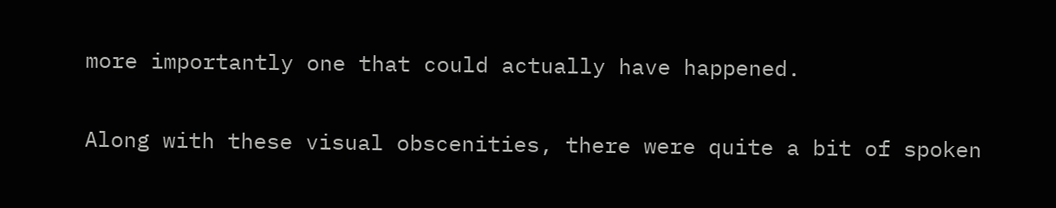more importantly one that could actually have happened.

Along with these visual obscenities, there were quite a bit of spoken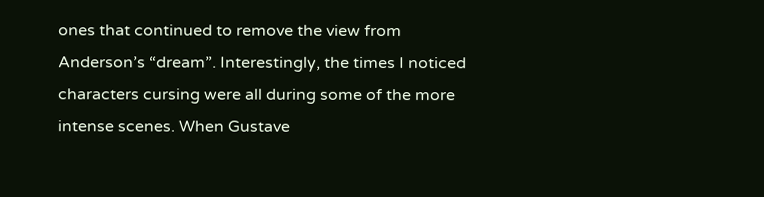ones that continued to remove the view from Anderson’s “dream”. Interestingly, the times I noticed characters cursing were all during some of the more intense scenes. When Gustave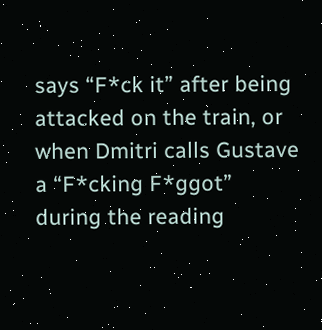says “F*ck it” after being attacked on the train, or when Dmitri calls Gustave a “F*cking F*ggot” during the reading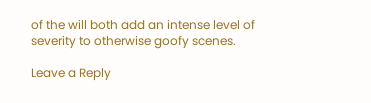of the will both add an intense level of severity to otherwise goofy scenes.

Leave a Reply